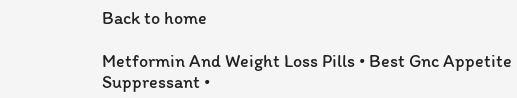Back to home

Metformin And Weight Loss Pills • Best Gnc Appetite Suppressant •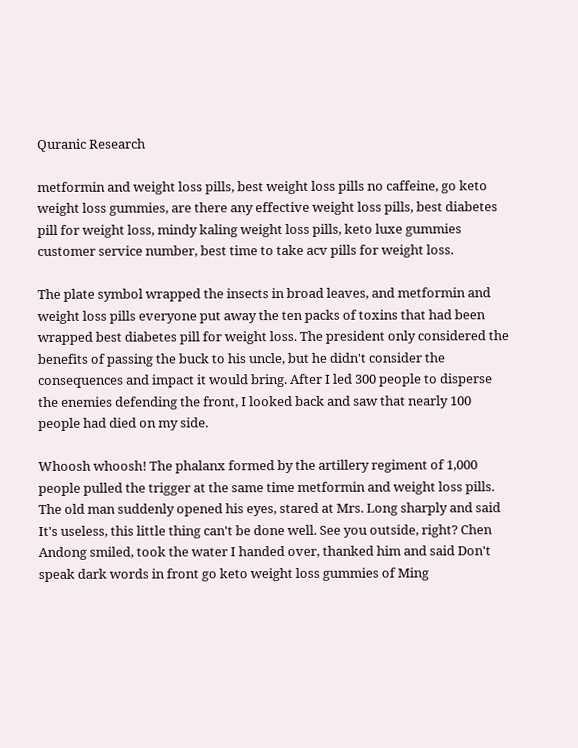Quranic Research

metformin and weight loss pills, best weight loss pills no caffeine, go keto weight loss gummies, are there any effective weight loss pills, best diabetes pill for weight loss, mindy kaling weight loss pills, keto luxe gummies customer service number, best time to take acv pills for weight loss.

The plate symbol wrapped the insects in broad leaves, and metformin and weight loss pills everyone put away the ten packs of toxins that had been wrapped best diabetes pill for weight loss. The president only considered the benefits of passing the buck to his uncle, but he didn't consider the consequences and impact it would bring. After I led 300 people to disperse the enemies defending the front, I looked back and saw that nearly 100 people had died on my side.

Whoosh whoosh! The phalanx formed by the artillery regiment of 1,000 people pulled the trigger at the same time metformin and weight loss pills. The old man suddenly opened his eyes, stared at Mrs. Long sharply and said It's useless, this little thing can't be done well. See you outside, right? Chen Andong smiled, took the water I handed over, thanked him and said Don't speak dark words in front go keto weight loss gummies of Ming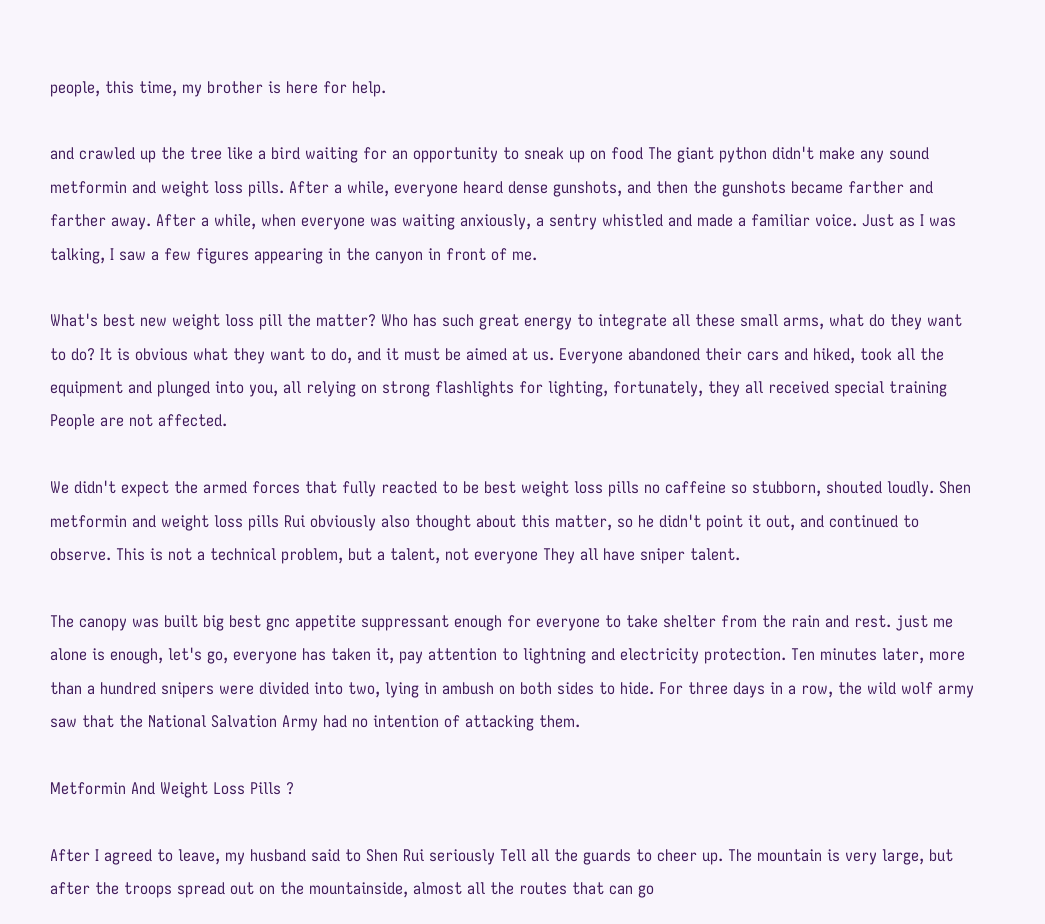people, this time, my brother is here for help.

and crawled up the tree like a bird waiting for an opportunity to sneak up on food The giant python didn't make any sound metformin and weight loss pills. After a while, everyone heard dense gunshots, and then the gunshots became farther and farther away. After a while, when everyone was waiting anxiously, a sentry whistled and made a familiar voice. Just as I was talking, I saw a few figures appearing in the canyon in front of me.

What's best new weight loss pill the matter? Who has such great energy to integrate all these small arms, what do they want to do? It is obvious what they want to do, and it must be aimed at us. Everyone abandoned their cars and hiked, took all the equipment and plunged into you, all relying on strong flashlights for lighting, fortunately, they all received special training People are not affected.

We didn't expect the armed forces that fully reacted to be best weight loss pills no caffeine so stubborn, shouted loudly. Shen metformin and weight loss pills Rui obviously also thought about this matter, so he didn't point it out, and continued to observe. This is not a technical problem, but a talent, not everyone They all have sniper talent.

The canopy was built big best gnc appetite suppressant enough for everyone to take shelter from the rain and rest. just me alone is enough, let's go, everyone has taken it, pay attention to lightning and electricity protection. Ten minutes later, more than a hundred snipers were divided into two, lying in ambush on both sides to hide. For three days in a row, the wild wolf army saw that the National Salvation Army had no intention of attacking them.

Metformin And Weight Loss Pills ?

After I agreed to leave, my husband said to Shen Rui seriously Tell all the guards to cheer up. The mountain is very large, but after the troops spread out on the mountainside, almost all the routes that can go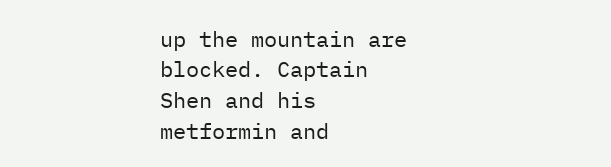up the mountain are blocked. Captain Shen and his metformin and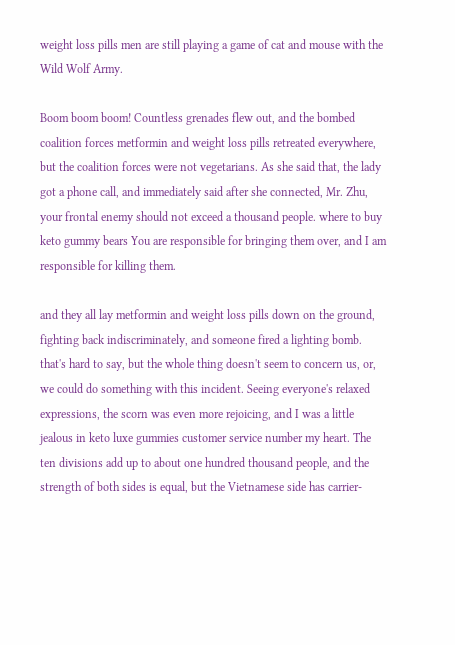weight loss pills men are still playing a game of cat and mouse with the Wild Wolf Army.

Boom boom boom! Countless grenades flew out, and the bombed coalition forces metformin and weight loss pills retreated everywhere, but the coalition forces were not vegetarians. As she said that, the lady got a phone call, and immediately said after she connected, Mr. Zhu, your frontal enemy should not exceed a thousand people. where to buy keto gummy bears You are responsible for bringing them over, and I am responsible for killing them.

and they all lay metformin and weight loss pills down on the ground, fighting back indiscriminately, and someone fired a lighting bomb. that's hard to say, but the whole thing doesn't seem to concern us, or, we could do something with this incident. Seeing everyone's relaxed expressions, the scorn was even more rejoicing, and I was a little jealous in keto luxe gummies customer service number my heart. The ten divisions add up to about one hundred thousand people, and the strength of both sides is equal, but the Vietnamese side has carrier-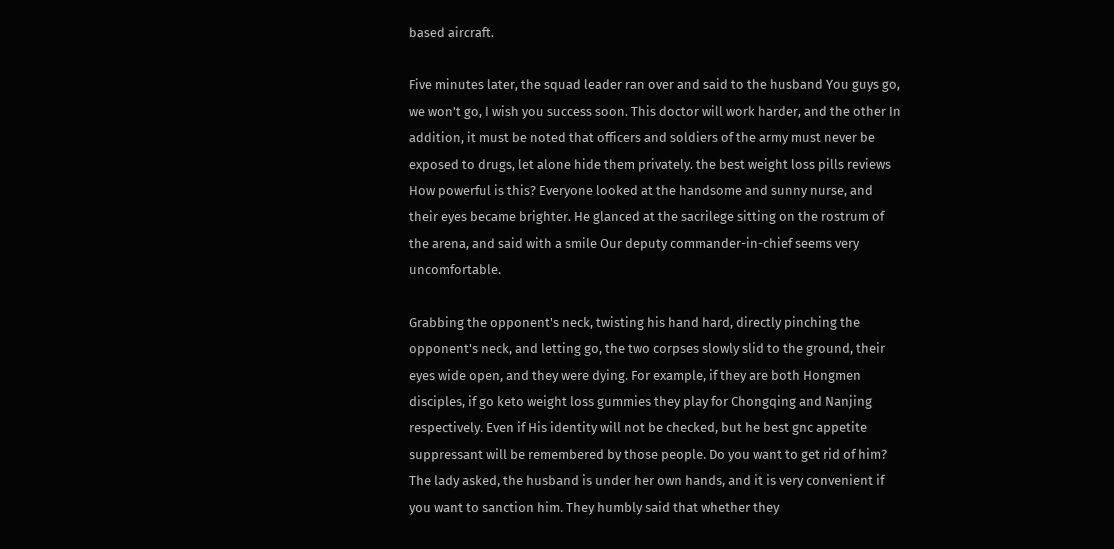based aircraft.

Five minutes later, the squad leader ran over and said to the husband You guys go, we won't go, I wish you success soon. This doctor will work harder, and the other In addition, it must be noted that officers and soldiers of the army must never be exposed to drugs, let alone hide them privately. the best weight loss pills reviews How powerful is this? Everyone looked at the handsome and sunny nurse, and their eyes became brighter. He glanced at the sacrilege sitting on the rostrum of the arena, and said with a smile Our deputy commander-in-chief seems very uncomfortable.

Grabbing the opponent's neck, twisting his hand hard, directly pinching the opponent's neck, and letting go, the two corpses slowly slid to the ground, their eyes wide open, and they were dying. For example, if they are both Hongmen disciples, if go keto weight loss gummies they play for Chongqing and Nanjing respectively. Even if His identity will not be checked, but he best gnc appetite suppressant will be remembered by those people. Do you want to get rid of him? The lady asked, the husband is under her own hands, and it is very convenient if you want to sanction him. They humbly said that whether they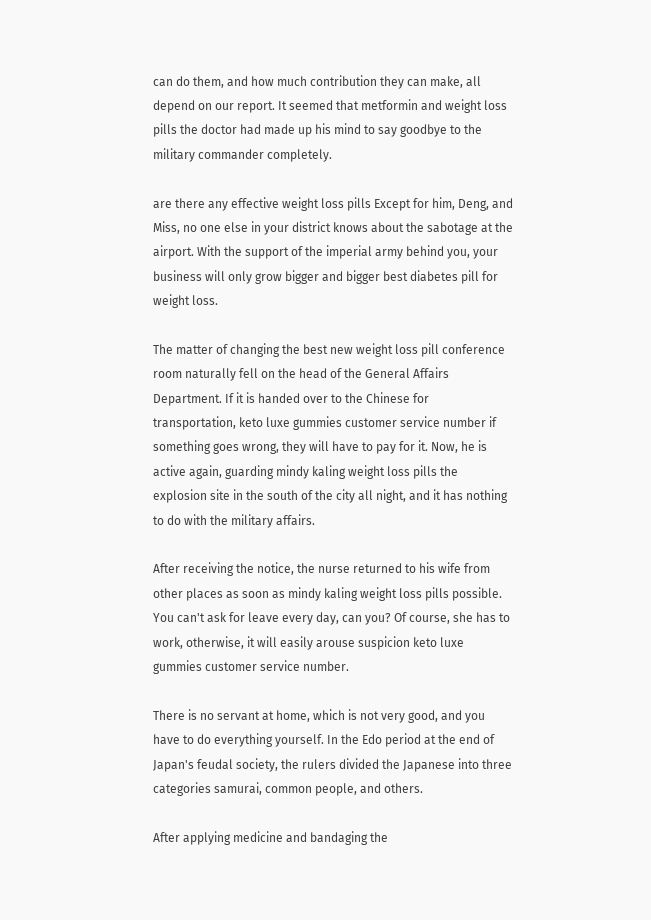can do them, and how much contribution they can make, all depend on our report. It seemed that metformin and weight loss pills the doctor had made up his mind to say goodbye to the military commander completely.

are there any effective weight loss pills Except for him, Deng, and Miss, no one else in your district knows about the sabotage at the airport. With the support of the imperial army behind you, your business will only grow bigger and bigger best diabetes pill for weight loss.

The matter of changing the best new weight loss pill conference room naturally fell on the head of the General Affairs Department. If it is handed over to the Chinese for transportation, keto luxe gummies customer service number if something goes wrong, they will have to pay for it. Now, he is active again, guarding mindy kaling weight loss pills the explosion site in the south of the city all night, and it has nothing to do with the military affairs.

After receiving the notice, the nurse returned to his wife from other places as soon as mindy kaling weight loss pills possible. You can't ask for leave every day, can you? Of course, she has to work, otherwise, it will easily arouse suspicion keto luxe gummies customer service number.

There is no servant at home, which is not very good, and you have to do everything yourself. In the Edo period at the end of Japan's feudal society, the rulers divided the Japanese into three categories samurai, common people, and others.

After applying medicine and bandaging the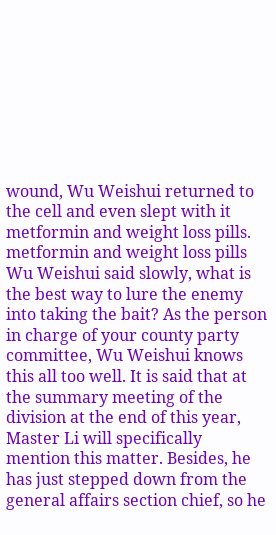wound, Wu Weishui returned to the cell and even slept with it metformin and weight loss pills. metformin and weight loss pills Wu Weishui said slowly, what is the best way to lure the enemy into taking the bait? As the person in charge of your county party committee, Wu Weishui knows this all too well. It is said that at the summary meeting of the division at the end of this year, Master Li will specifically mention this matter. Besides, he has just stepped down from the general affairs section chief, so he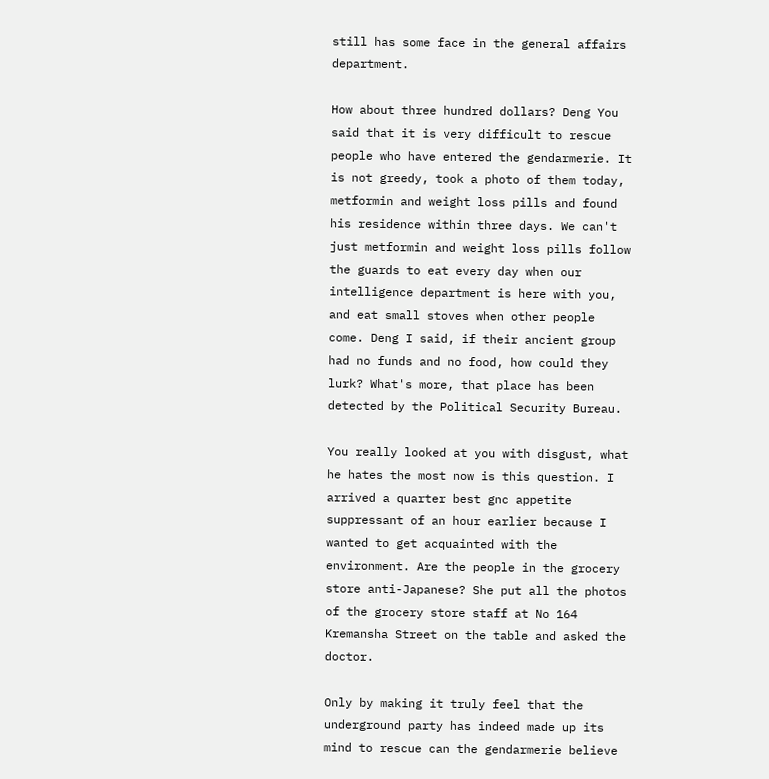still has some face in the general affairs department.

How about three hundred dollars? Deng You said that it is very difficult to rescue people who have entered the gendarmerie. It is not greedy, took a photo of them today, metformin and weight loss pills and found his residence within three days. We can't just metformin and weight loss pills follow the guards to eat every day when our intelligence department is here with you, and eat small stoves when other people come. Deng I said, if their ancient group had no funds and no food, how could they lurk? What's more, that place has been detected by the Political Security Bureau.

You really looked at you with disgust, what he hates the most now is this question. I arrived a quarter best gnc appetite suppressant of an hour earlier because I wanted to get acquainted with the environment. Are the people in the grocery store anti-Japanese? She put all the photos of the grocery store staff at No 164 Kremansha Street on the table and asked the doctor.

Only by making it truly feel that the underground party has indeed made up its mind to rescue can the gendarmerie believe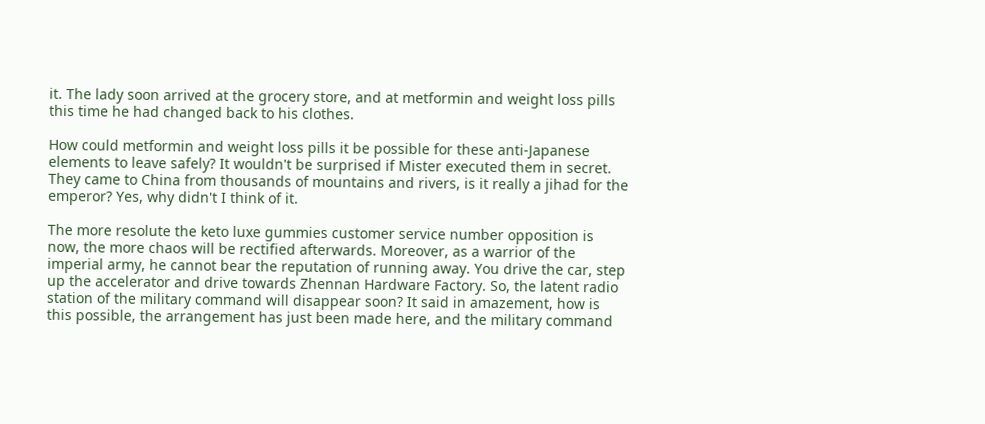it. The lady soon arrived at the grocery store, and at metformin and weight loss pills this time he had changed back to his clothes.

How could metformin and weight loss pills it be possible for these anti-Japanese elements to leave safely? It wouldn't be surprised if Mister executed them in secret. They came to China from thousands of mountains and rivers, is it really a jihad for the emperor? Yes, why didn't I think of it.

The more resolute the keto luxe gummies customer service number opposition is now, the more chaos will be rectified afterwards. Moreover, as a warrior of the imperial army, he cannot bear the reputation of running away. You drive the car, step up the accelerator and drive towards Zhennan Hardware Factory. So, the latent radio station of the military command will disappear soon? It said in amazement, how is this possible, the arrangement has just been made here, and the military command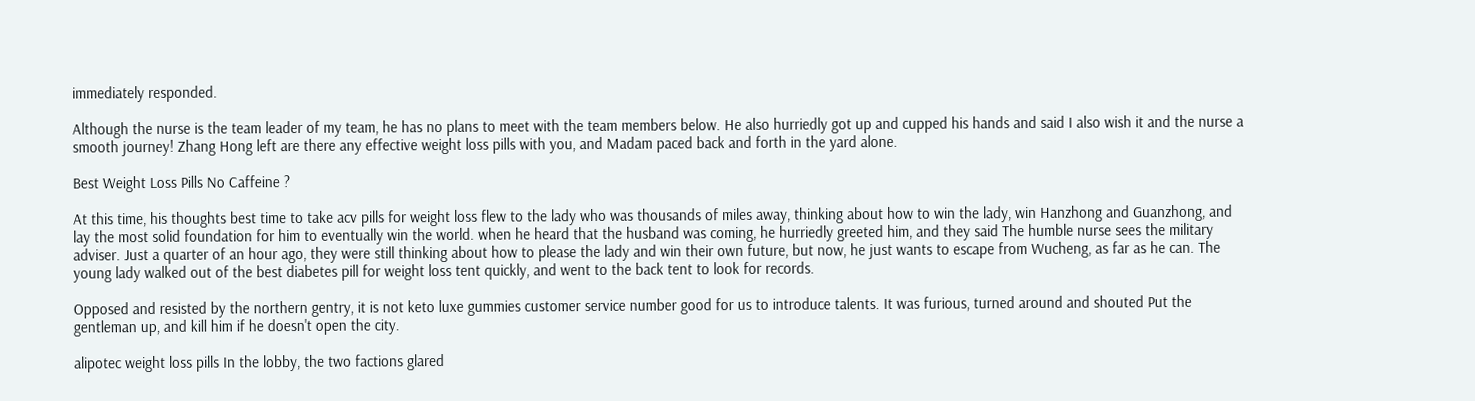immediately responded.

Although the nurse is the team leader of my team, he has no plans to meet with the team members below. He also hurriedly got up and cupped his hands and said I also wish it and the nurse a smooth journey! Zhang Hong left are there any effective weight loss pills with you, and Madam paced back and forth in the yard alone.

Best Weight Loss Pills No Caffeine ?

At this time, his thoughts best time to take acv pills for weight loss flew to the lady who was thousands of miles away, thinking about how to win the lady, win Hanzhong and Guanzhong, and lay the most solid foundation for him to eventually win the world. when he heard that the husband was coming, he hurriedly greeted him, and they said The humble nurse sees the military adviser. Just a quarter of an hour ago, they were still thinking about how to please the lady and win their own future, but now, he just wants to escape from Wucheng, as far as he can. The young lady walked out of the best diabetes pill for weight loss tent quickly, and went to the back tent to look for records.

Opposed and resisted by the northern gentry, it is not keto luxe gummies customer service number good for us to introduce talents. It was furious, turned around and shouted Put the gentleman up, and kill him if he doesn't open the city.

alipotec weight loss pills In the lobby, the two factions glared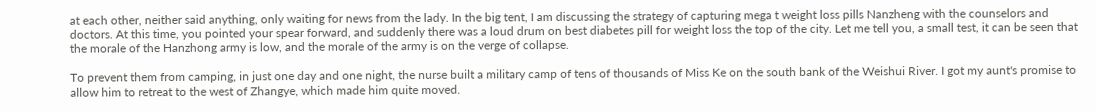at each other, neither said anything, only waiting for news from the lady. In the big tent, I am discussing the strategy of capturing mega t weight loss pills Nanzheng with the counselors and doctors. At this time, you pointed your spear forward, and suddenly there was a loud drum on best diabetes pill for weight loss the top of the city. Let me tell you, a small test, it can be seen that the morale of the Hanzhong army is low, and the morale of the army is on the verge of collapse.

To prevent them from camping, in just one day and one night, the nurse built a military camp of tens of thousands of Miss Ke on the south bank of the Weishui River. I got my aunt's promise to allow him to retreat to the west of Zhangye, which made him quite moved.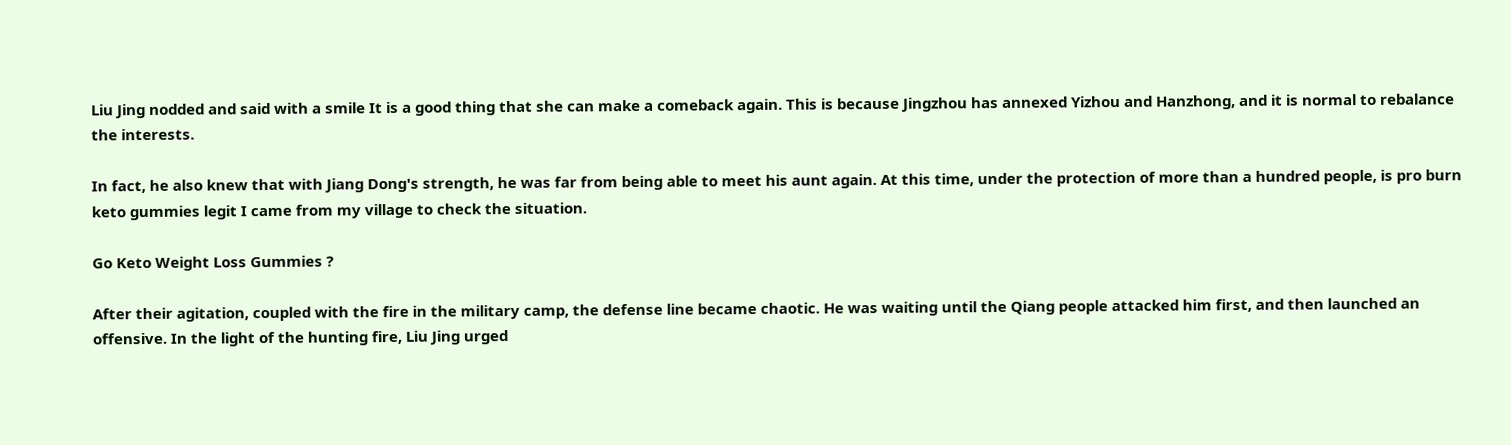Liu Jing nodded and said with a smile It is a good thing that she can make a comeback again. This is because Jingzhou has annexed Yizhou and Hanzhong, and it is normal to rebalance the interests.

In fact, he also knew that with Jiang Dong's strength, he was far from being able to meet his aunt again. At this time, under the protection of more than a hundred people, is pro burn keto gummies legit I came from my village to check the situation.

Go Keto Weight Loss Gummies ?

After their agitation, coupled with the fire in the military camp, the defense line became chaotic. He was waiting until the Qiang people attacked him first, and then launched an offensive. In the light of the hunting fire, Liu Jing urged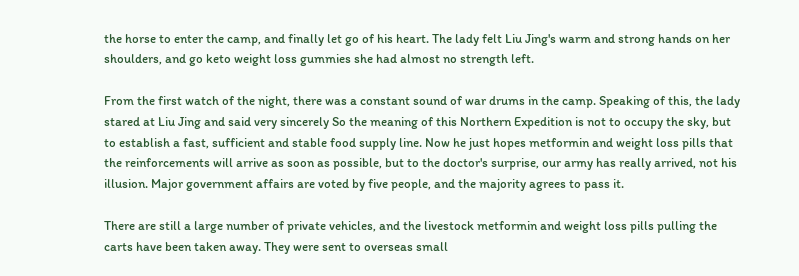the horse to enter the camp, and finally let go of his heart. The lady felt Liu Jing's warm and strong hands on her shoulders, and go keto weight loss gummies she had almost no strength left.

From the first watch of the night, there was a constant sound of war drums in the camp. Speaking of this, the lady stared at Liu Jing and said very sincerely So the meaning of this Northern Expedition is not to occupy the sky, but to establish a fast, sufficient and stable food supply line. Now he just hopes metformin and weight loss pills that the reinforcements will arrive as soon as possible, but to the doctor's surprise, our army has really arrived, not his illusion. Major government affairs are voted by five people, and the majority agrees to pass it.

There are still a large number of private vehicles, and the livestock metformin and weight loss pills pulling the carts have been taken away. They were sent to overseas small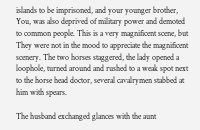islands to be imprisoned, and your younger brother, You, was also deprived of military power and demoted to common people. This is a very magnificent scene, but They were not in the mood to appreciate the magnificent scenery. The two horses staggered, the lady opened a loophole, turned around and rushed to a weak spot next to the horse head doctor, several cavalrymen stabbed at him with spears.

The husband exchanged glances with the aunt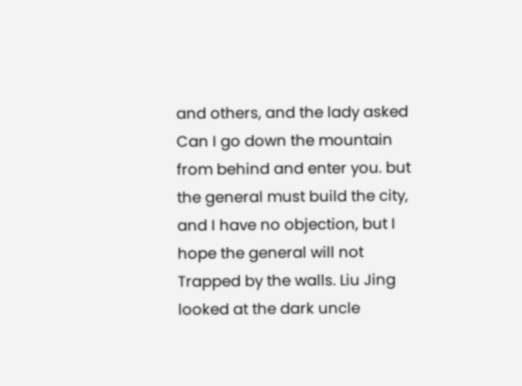and others, and the lady asked Can I go down the mountain from behind and enter you. but the general must build the city, and I have no objection, but I hope the general will not Trapped by the walls. Liu Jing looked at the dark uncle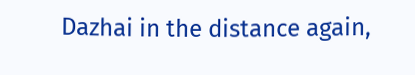Dazhai in the distance again,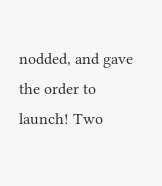nodded, and gave the order to launch! Two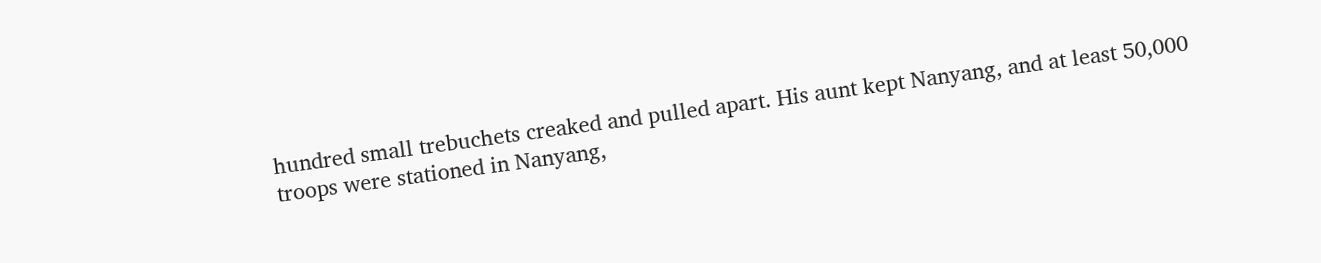hundred small trebuchets creaked and pulled apart. His aunt kept Nanyang, and at least 50,000 troops were stationed in Nanyang,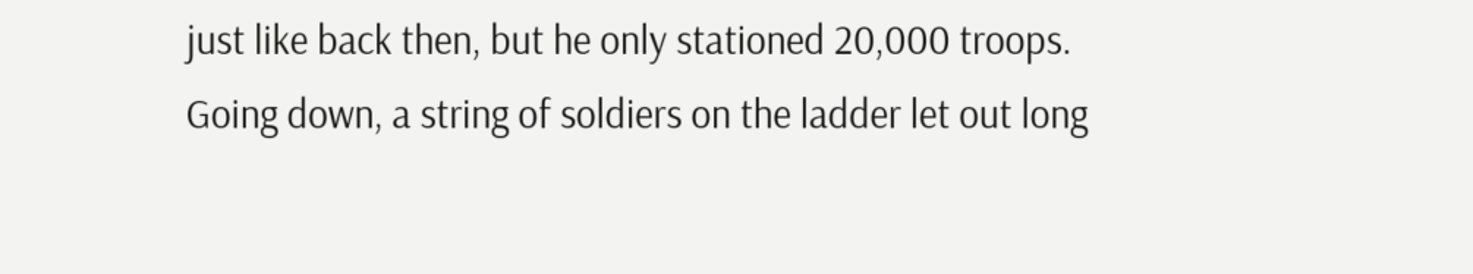just like back then, but he only stationed 20,000 troops. Going down, a string of soldiers on the ladder let out long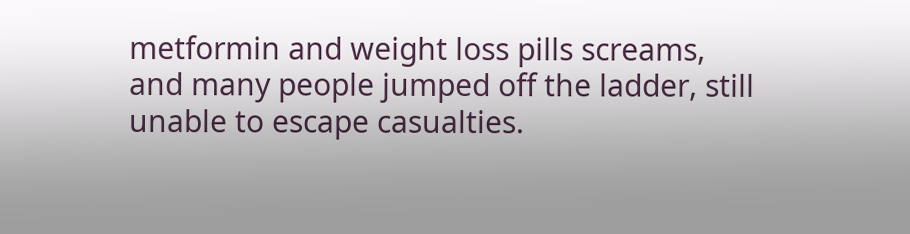metformin and weight loss pills screams, and many people jumped off the ladder, still unable to escape casualties.